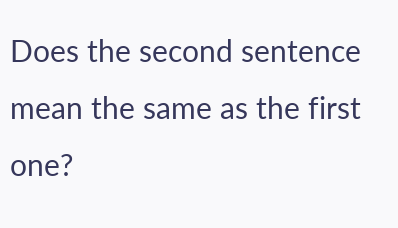Does the second sentence mean the same as the first one?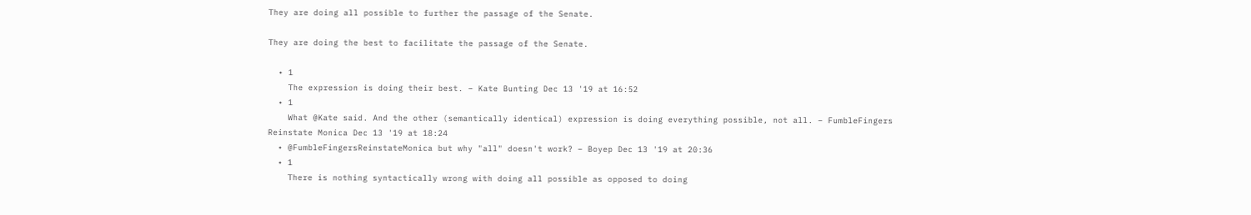They are doing all possible to further the passage of the Senate.

They are doing the best to facilitate the passage of the Senate.

  • 1
    The expression is doing their best. – Kate Bunting Dec 13 '19 at 16:52
  • 1
    What @Kate said. And the other (semantically identical) expression is doing everything possible, not all. – FumbleFingers Reinstate Monica Dec 13 '19 at 18:24
  • @FumbleFingersReinstateMonica but why "all" doesn't work? – Boyep Dec 13 '19 at 20:36
  • 1
    There is nothing syntactically wrong with doing all possible as opposed to doing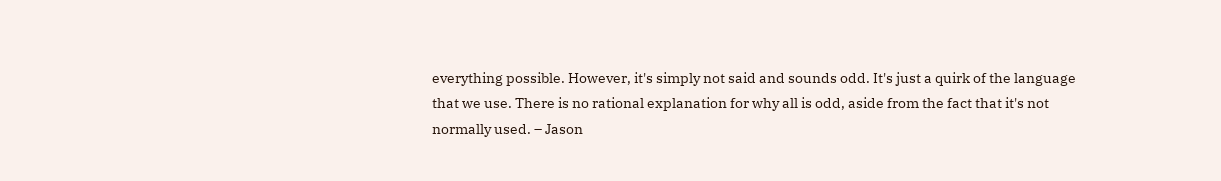everything possible. However, it's simply not said and sounds odd. It's just a quirk of the language that we use. There is no rational explanation for why all is odd, aside from the fact that it's not normally used. – Jason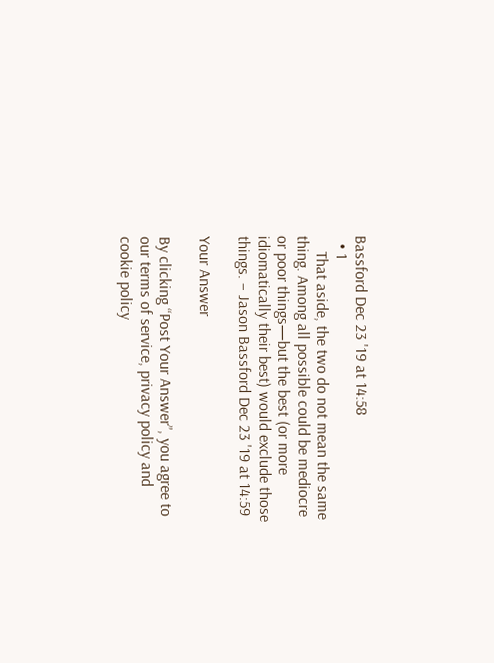Bassford Dec 23 '19 at 14:58
  • 1
    That aside, the two do not mean the same thing. Among all possible could be mediocre or poor things—but the best (or more idiomatically their best) would exclude those things. – Jason Bassford Dec 23 '19 at 14:59

Your Answer

By clicking “Post Your Answer”, you agree to our terms of service, privacy policy and cookie policy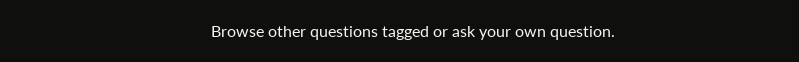Browse other questions tagged or ask your own question.